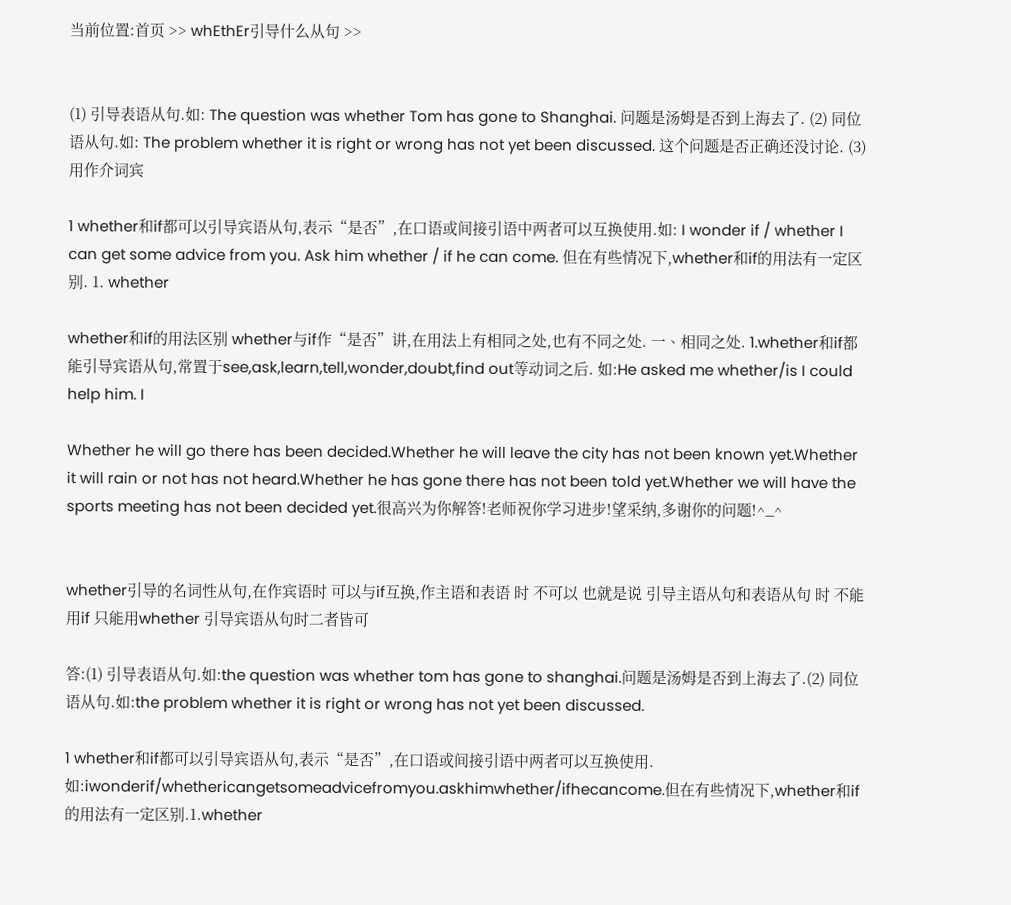当前位置:首页 >> whEthEr引导什么从句 >>


(1) 引导表语从句.如: The question was whether Tom has gone to Shanghai. 问题是汤姆是否到上海去了. (2) 同位语从句.如: The problem whether it is right or wrong has not yet been discussed. 这个问题是否正确还没讨论. (3) 用作介词宾

1 whether和if都可以引导宾语从句,表示“是否”,在口语或间接引语中两者可以互换使用.如: I wonder if / whether I can get some advice from you. Ask him whether / if he can come. 但在有些情况下,whether和if的用法有一定区别. 1. whether

whether和if的用法区别 whether与if作“是否”讲,在用法上有相同之处,也有不同之处. 一、相同之处. 1.whether和if都能引导宾语从句,常置于see,ask,learn,tell,wonder,doubt,find out等动词之后. 如:He asked me whether/is I could help him. I

Whether he will go there has been decided.Whether he will leave the city has not been known yet.Whether it will rain or not has not heard.Whether he has gone there has not been told yet.Whether we will have the sports meeting has not been decided yet.很高兴为你解答!老师祝你学习进步!望采纳,多谢你的问题!^_^


whether引导的名词性从句,在作宾语时 可以与if互换,作主语和表语 时 不可以 也就是说 引导主语从句和表语从句 时 不能用if 只能用whether 引导宾语从句时二者皆可

答:(1) 引导表语从句.如:the question was whether tom has gone to shanghai.问题是汤姆是否到上海去了.(2) 同位语从句.如:the problem whether it is right or wrong has not yet been discussed.

1 whether和if都可以引导宾语从句,表示“是否”,在口语或间接引语中两者可以互换使用.如:iwonderif/whethericangetsomeadvicefromyou.askhimwhether/ifhecancome.但在有些情况下,whether和if的用法有一定区别.1.whether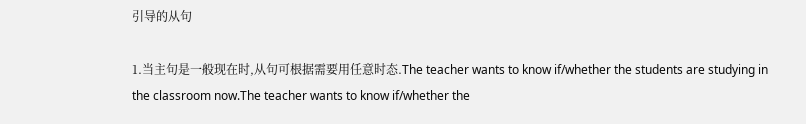引导的从句

1.当主句是一般现在时,从句可根据需要用任意时态.The teacher wants to know if/whether the students are studying in the classroom now.The teacher wants to know if/whether the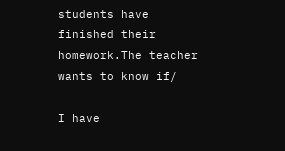students have finished their homework.The teacher wants to know if/

I have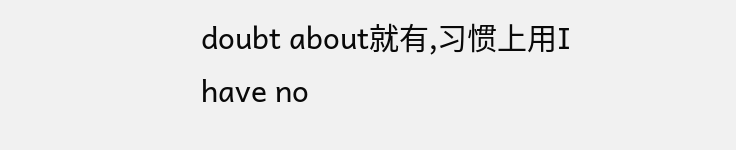doubt about就有,习惯上用I have no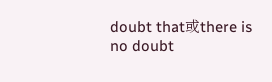doubt that或there is no doubt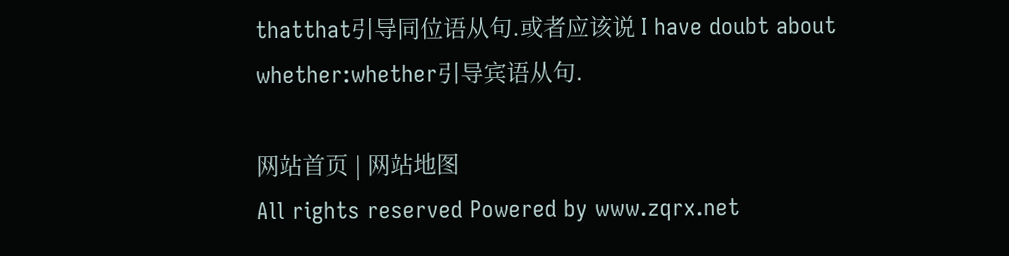thatthat引导同位语从句.或者应该说 I have doubt about whether:whether引导宾语从句.

网站首页 | 网站地图
All rights reserved Powered by www.zqrx.net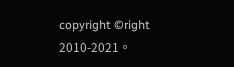copyright ©right 2010-2021。